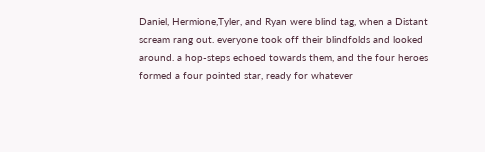Daniel, Hermione,Tyler, and Ryan were blind tag, when a Distant scream rang out. everyone took off their blindfolds and looked around. a hop-steps echoed towards them, and the four heroes formed a four pointed star, ready for whatever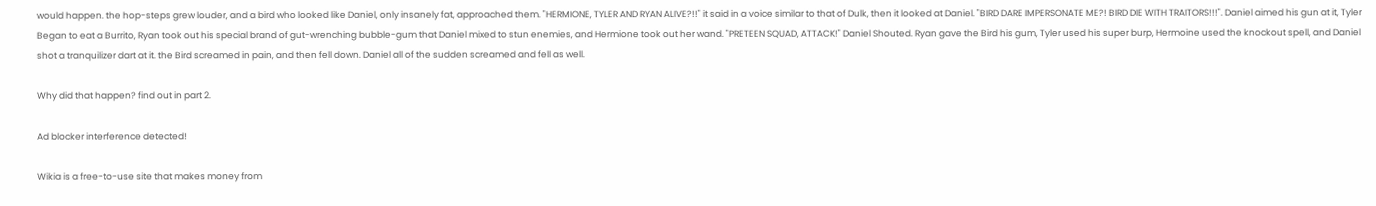would happen. the hop-steps grew louder, and a bird who looked like Daniel, only insanely fat, approached them. "HERMIONE, TYLER AND RYAN ALIVE?!!" it said in a voice similar to that of Dulk, then it looked at Daniel. "BIRD DARE IMPERSONATE ME?! BIRD DIE WITH TRAITORS!!!". Daniel aimed his gun at it, Tyler Began to eat a Burrito, Ryan took out his special brand of gut-wrenching bubble-gum that Daniel mixed to stun enemies, and Hermione took out her wand. "PRETEEN SQUAD, ATTACK!" Daniel Shouted. Ryan gave the Bird his gum, Tyler used his super burp, Hermoine used the knockout spell, and Daniel shot a tranquilizer dart at it. the Bird screamed in pain, and then fell down. Daniel all of the sudden screamed and fell as well.

Why did that happen? find out in part 2.

Ad blocker interference detected!

Wikia is a free-to-use site that makes money from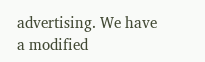advertising. We have a modified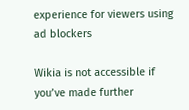experience for viewers using ad blockers

Wikia is not accessible if you’ve made further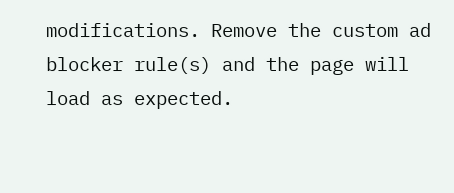modifications. Remove the custom ad blocker rule(s) and the page will load as expected.